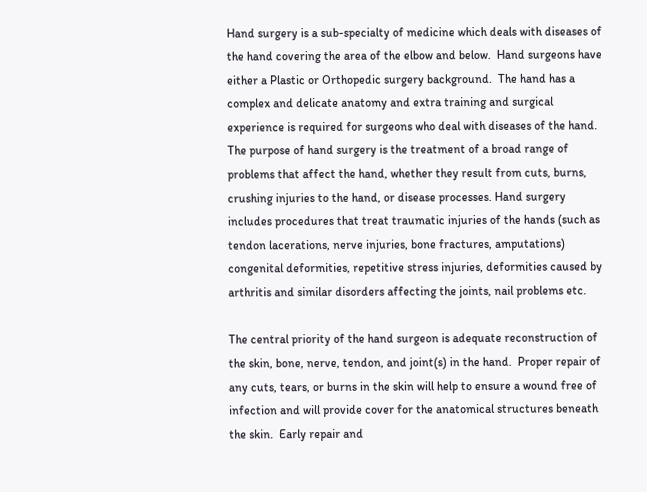Hand surgery is a sub-specialty of medicine which deals with diseases of the hand covering the area of the elbow and below.  Hand surgeons have either a Plastic or Orthopedic surgery background.  The hand has a complex and delicate anatomy and extra training and surgical experience is required for surgeons who deal with diseases of the hand.  The purpose of hand surgery is the treatment of a broad range of problems that affect the hand, whether they result from cuts, burns, crushing injuries to the hand, or disease processes. Hand surgery includes procedures that treat traumatic injuries of the hands (such as tendon lacerations, nerve injuries, bone fractures, amputations) congenital deformities, repetitive stress injuries, deformities caused by arthritis and similar disorders affecting the joints, nail problems etc.

The central priority of the hand surgeon is adequate reconstruction of the skin, bone, nerve, tendon, and joint(s) in the hand.  Proper repair of any cuts, tears, or burns in the skin will help to ensure a wound free of infection and will provide cover for the anatomical structures beneath the skin.  Early repair and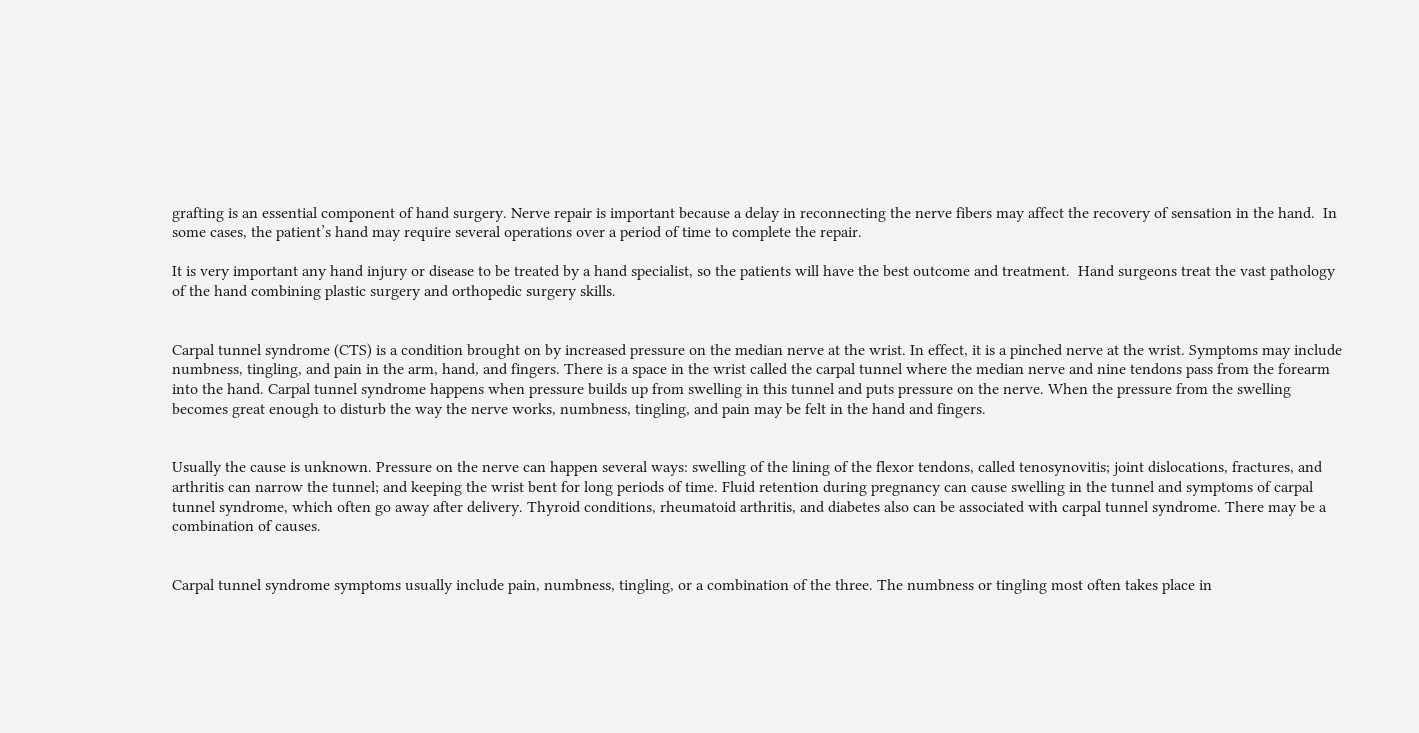grafting is an essential component of hand surgery. Nerve repair is important because a delay in reconnecting the nerve fibers may affect the recovery of sensation in the hand.  In some cases, the patient’s hand may require several operations over a period of time to complete the repair.

It is very important any hand injury or disease to be treated by a hand specialist, so the patients will have the best outcome and treatment.  Hand surgeons treat the vast pathology of the hand combining plastic surgery and orthopedic surgery skills.


Carpal tunnel syndrome (CTS) is a condition brought on by increased pressure on the median nerve at the wrist. In effect, it is a pinched nerve at the wrist. Symptoms may include numbness, tingling, and pain in the arm, hand, and fingers. There is a space in the wrist called the carpal tunnel where the median nerve and nine tendons pass from the forearm into the hand. Carpal tunnel syndrome happens when pressure builds up from swelling in this tunnel and puts pressure on the nerve. When the pressure from the swelling becomes great enough to disturb the way the nerve works, numbness, tingling, and pain may be felt in the hand and fingers.


Usually the cause is unknown. Pressure on the nerve can happen several ways: swelling of the lining of the flexor tendons, called tenosynovitis; joint dislocations, fractures, and arthritis can narrow the tunnel; and keeping the wrist bent for long periods of time. Fluid retention during pregnancy can cause swelling in the tunnel and symptoms of carpal tunnel syndrome, which often go away after delivery. Thyroid conditions, rheumatoid arthritis, and diabetes also can be associated with carpal tunnel syndrome. There may be a combination of causes.


Carpal tunnel syndrome symptoms usually include pain, numbness, tingling, or a combination of the three. The numbness or tingling most often takes place in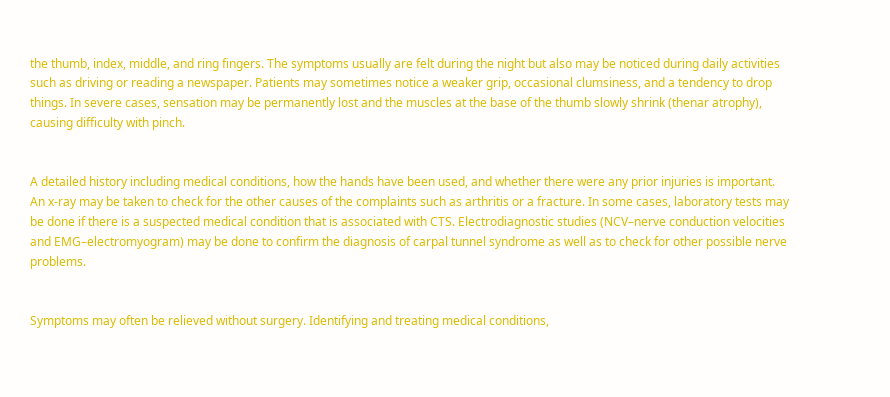the thumb, index, middle, and ring fingers. The symptoms usually are felt during the night but also may be noticed during daily activities such as driving or reading a newspaper. Patients may sometimes notice a weaker grip, occasional clumsiness, and a tendency to drop things. In severe cases, sensation may be permanently lost and the muscles at the base of the thumb slowly shrink (thenar atrophy), causing difficulty with pinch.


A detailed history including medical conditions, how the hands have been used, and whether there were any prior injuries is important. An x-ray may be taken to check for the other causes of the complaints such as arthritis or a fracture. In some cases, laboratory tests may be done if there is a suspected medical condition that is associated with CTS. Electrodiagnostic studies (NCV–nerve conduction velocities and EMG–electromyogram) may be done to confirm the diagnosis of carpal tunnel syndrome as well as to check for other possible nerve problems.


Symptoms may often be relieved without surgery. Identifying and treating medical conditions,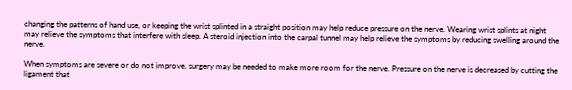changing the patterns of hand use, or keeping the wrist splinted in a straight position may help reduce pressure on the nerve. Wearing wrist splints at night may relieve the symptoms that interfere with sleep. A steroid injection into the carpal tunnel may help relieve the symptoms by reducing swelling around the nerve.

When symptoms are severe or do not improve, surgery may be needed to make more room for the nerve. Pressure on the nerve is decreased by cutting the ligament that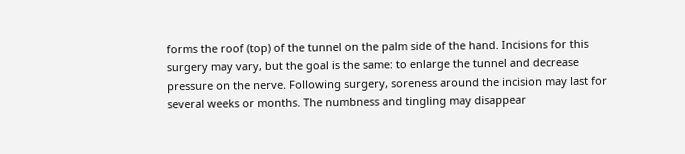forms the roof (top) of the tunnel on the palm side of the hand. Incisions for this surgery may vary, but the goal is the same: to enlarge the tunnel and decrease pressure on the nerve. Following surgery, soreness around the incision may last for several weeks or months. The numbness and tingling may disappear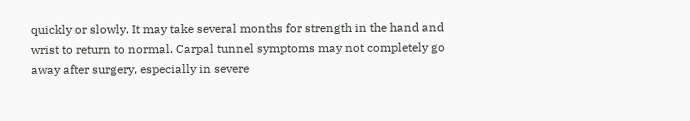quickly or slowly. It may take several months for strength in the hand and wrist to return to normal. Carpal tunnel symptoms may not completely go away after surgery, especially in severe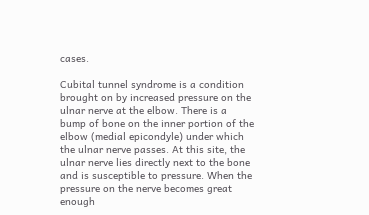cases.

Cubital tunnel syndrome is a condition brought on by increased pressure on the ulnar nerve at the elbow. There is a bump of bone on the inner portion of the elbow (medial epicondyle) under which the ulnar nerve passes. At this site, the ulnar nerve lies directly next to the bone and is susceptible to pressure. When the pressure on the nerve becomes great enough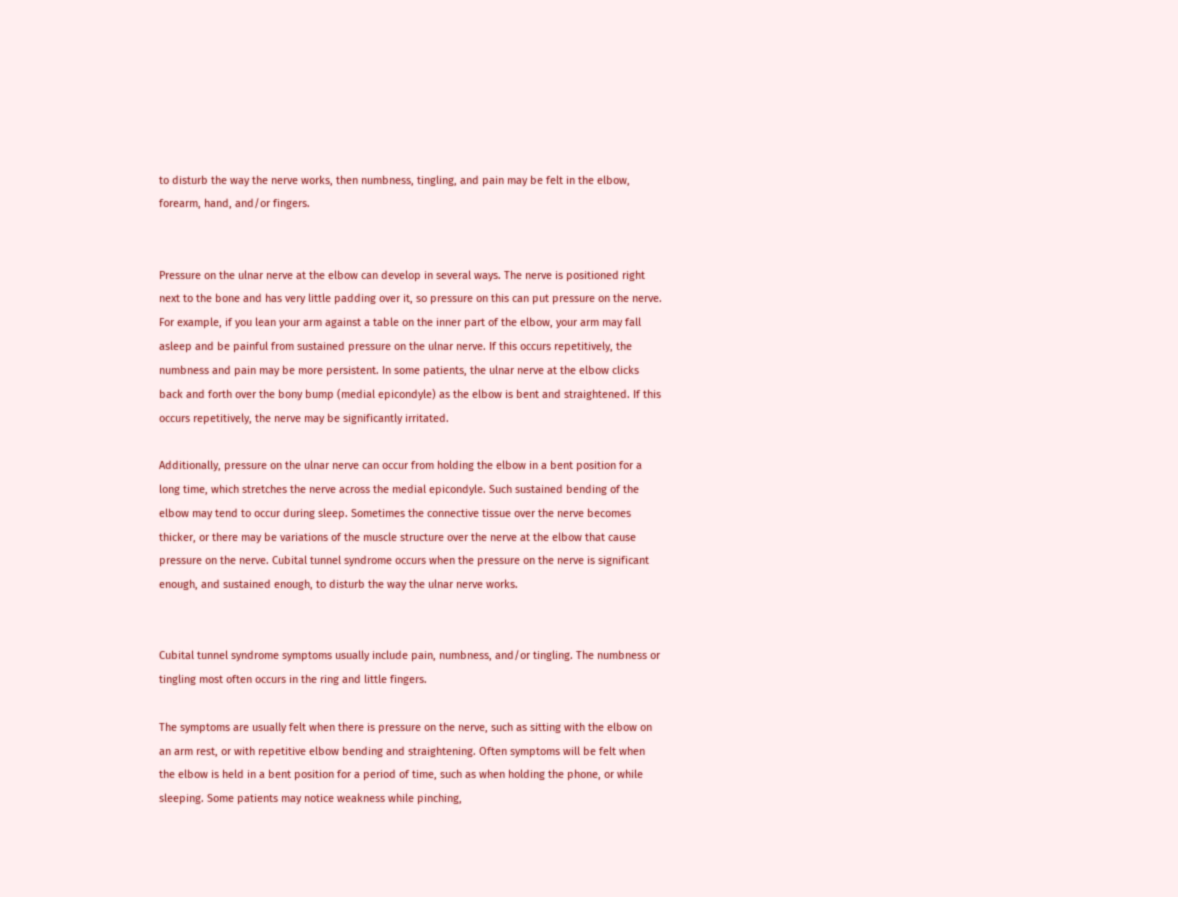to disturb the way the nerve works, then numbness, tingling, and pain may be felt in the elbow, forearm, hand, and/or fingers.


Pressure on the ulnar nerve at the elbow can develop in several ways. The nerve is positioned right next to the bone and has very little padding over it, so pressure on this can put pressure on the nerve. For example, if you lean your arm against a table on the inner part of the elbow, your arm may fall asleep and be painful from sustained pressure on the ulnar nerve. If this occurs repetitively, the numbness and pain may be more persistent. In some patients, the ulnar nerve at the elbow clicks back and forth over the bony bump (medial epicondyle) as the elbow is bent and straightened. If this occurs repetitively, the nerve may be significantly irritated.

Additionally, pressure on the ulnar nerve can occur from holding the elbow in a bent position for a long time, which stretches the nerve across the medial epicondyle. Such sustained bending of the elbow may tend to occur during sleep. Sometimes the connective tissue over the nerve becomes thicker, or there may be variations of the muscle structure over the nerve at the elbow that cause pressure on the nerve. Cubital tunnel syndrome occurs when the pressure on the nerve is significant enough, and sustained enough, to disturb the way the ulnar nerve works.


Cubital tunnel syndrome symptoms usually include pain, numbness, and/or tingling. The numbness or tingling most often occurs in the ring and little fingers.

The symptoms are usually felt when there is pressure on the nerve, such as sitting with the elbow on an arm rest, or with repetitive elbow bending and straightening. Often symptoms will be felt when the elbow is held in a bent position for a period of time, such as when holding the phone, or while sleeping. Some patients may notice weakness while pinching,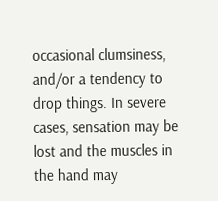occasional clumsiness, and/or a tendency to drop things. In severe cases, sensation may be lost and the muscles in the hand may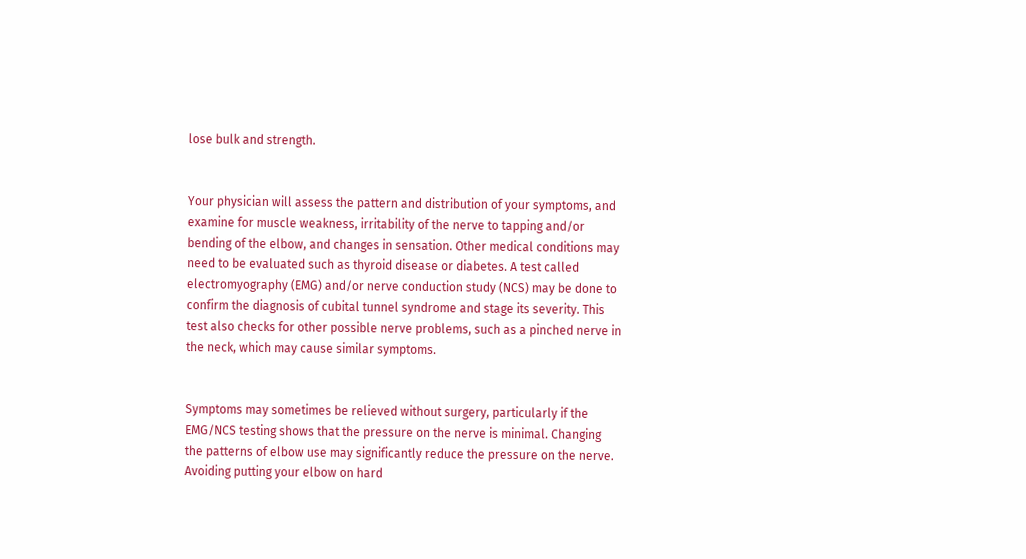lose bulk and strength.


Your physician will assess the pattern and distribution of your symptoms, and examine for muscle weakness, irritability of the nerve to tapping and/or bending of the elbow, and changes in sensation. Other medical conditions may need to be evaluated such as thyroid disease or diabetes. A test called electromyography (EMG) and/or nerve conduction study (NCS) may be done to confirm the diagnosis of cubital tunnel syndrome and stage its severity. This test also checks for other possible nerve problems, such as a pinched nerve in the neck, which may cause similar symptoms.


Symptoms may sometimes be relieved without surgery, particularly if the EMG/NCS testing shows that the pressure on the nerve is minimal. Changing the patterns of elbow use may significantly reduce the pressure on the nerve. Avoiding putting your elbow on hard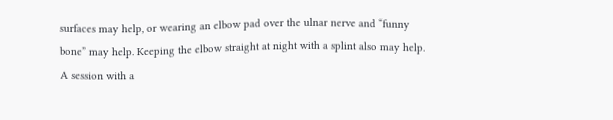surfaces may help, or wearing an elbow pad over the ulnar nerve and “funny bone” may help. Keeping the elbow straight at night with a splint also may help. A session with a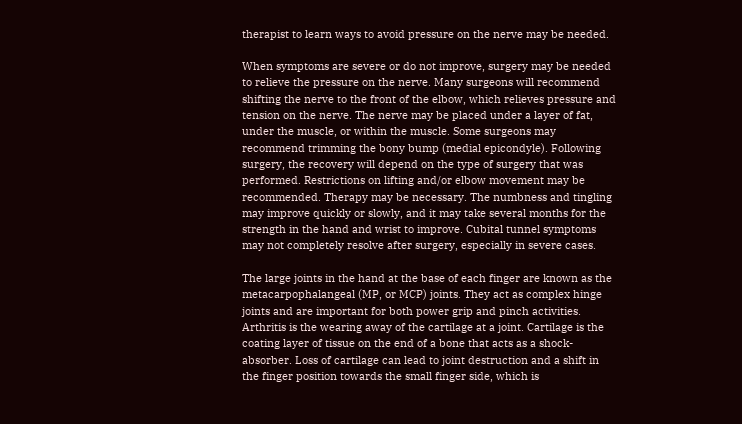therapist to learn ways to avoid pressure on the nerve may be needed.

When symptoms are severe or do not improve, surgery may be needed to relieve the pressure on the nerve. Many surgeons will recommend shifting the nerve to the front of the elbow, which relieves pressure and tension on the nerve. The nerve may be placed under a layer of fat, under the muscle, or within the muscle. Some surgeons may recommend trimming the bony bump (medial epicondyle). Following surgery, the recovery will depend on the type of surgery that was performed. Restrictions on lifting and/or elbow movement may be recommended. Therapy may be necessary. The numbness and tingling may improve quickly or slowly, and it may take several months for the strength in the hand and wrist to improve. Cubital tunnel symptoms may not completely resolve after surgery, especially in severe cases.

The large joints in the hand at the base of each finger are known as the metacarpophalangeal (MP, or MCP) joints. They act as complex hinge joints and are important for both power grip and pinch activities. Arthritis is the wearing away of the cartilage at a joint. Cartilage is the coating layer of tissue on the end of a bone that acts as a shock-absorber. Loss of cartilage can lead to joint destruction and a shift in the finger position towards the small finger side, which is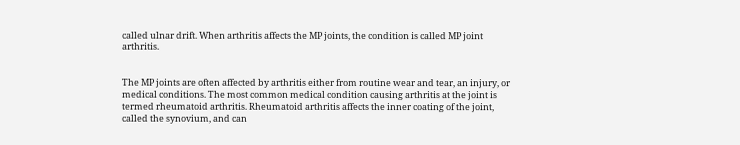called ulnar drift. When arthritis affects the MP joints, the condition is called MP joint arthritis.


The MP joints are often affected by arthritis either from routine wear and tear, an injury, or medical conditions. The most common medical condition causing arthritis at the joint is termed rheumatoid arthritis. Rheumatoid arthritis affects the inner coating of the joint, called the synovium, and can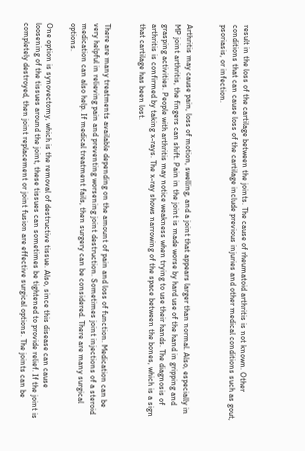result in the loss of the cartilage between the joints. The cause of rheumatoid arthritis is not known. Other conditions that can cause loss of the cartilage include previous injuries and other medical conditions such as gout, psoriasis, or infection.


Arthritis may cause pain, loss of motion, swelling, and a joint that appears larger than normal. Also, especially in MP joint arthritis, the fingers can shift. Pain in the joint is made worse by hard use of the hand in gripping and grasping activities. People with arthritis may notice weakness when trying to use their hands. The diagnosis of arthritis is confirmed by taking x-rays. The x-ray shows narrowing of the space between the bones, which is a sign that cartilage has been lost.


There are many treatments available depending on the amount of pain and loss of function. Medication can be very helpful in relieving pain and preventing worsening joint destruction. Sometimes joint injections of a steroid medication can also help. If medical treatment fails, then surgery can be considered. There are many surgical options.

One option is synovectomy, which is the removal of destructive tissue. Also, since this disease can cause loosening of the tissues around the joint, these tissues can sometimes be tightened to provide relief. If the joint is completely destroyed, then joint replacement or joint fusion are effective surgical options. The joints can be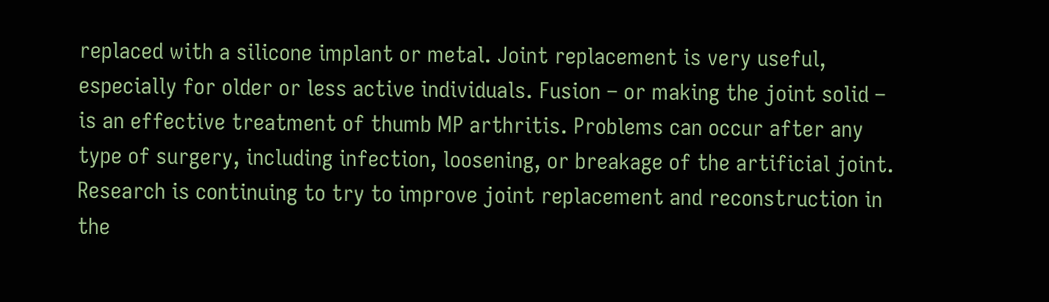replaced with a silicone implant or metal. Joint replacement is very useful, especially for older or less active individuals. Fusion – or making the joint solid – is an effective treatment of thumb MP arthritis. Problems can occur after any type of surgery, including infection, loosening, or breakage of the artificial joint. Research is continuing to try to improve joint replacement and reconstruction in the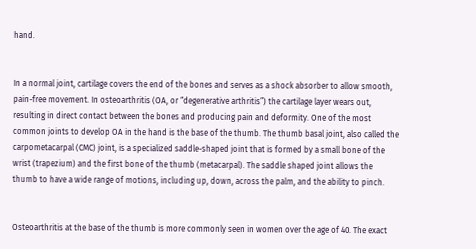hand.


In a normal joint, cartilage covers the end of the bones and serves as a shock absorber to allow smooth, pain-free movement. In osteoarthritis (OA, or “degenerative arthritis”) the cartilage layer wears out, resulting in direct contact between the bones and producing pain and deformity. One of the most common joints to develop OA in the hand is the base of the thumb. The thumb basal joint, also called the carpometacarpal (CMC) joint, is a specialized saddle-shaped joint that is formed by a small bone of the wrist (trapezium) and the first bone of the thumb (metacarpal). The saddle shaped joint allows the thumb to have a wide range of motions, including up, down, across the palm, and the ability to pinch.


Osteoarthritis at the base of the thumb is more commonly seen in women over the age of 40. The exact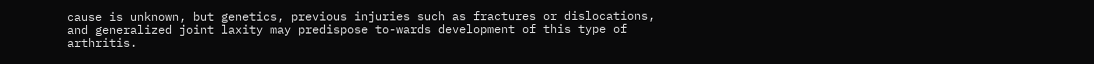cause is unknown, but genetics, previous injuries such as fractures or dislocations, and generalized joint laxity may predispose to-wards development of this type of arthritis.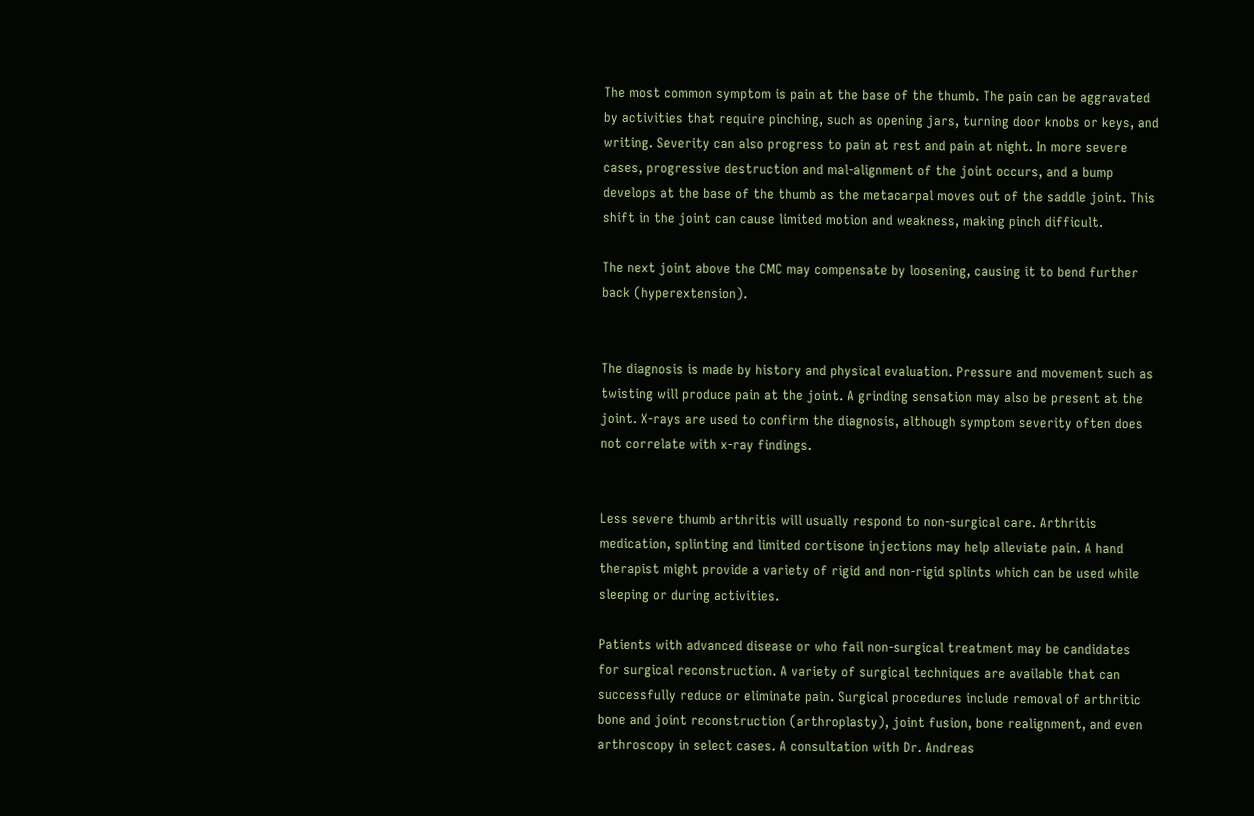The most common symptom is pain at the base of the thumb. The pain can be aggravated by activities that require pinching, such as opening jars, turning door knobs or keys, and writing. Severity can also progress to pain at rest and pain at night. In more severe cases, progressive destruction and mal-alignment of the joint occurs, and a bump develops at the base of the thumb as the metacarpal moves out of the saddle joint. This shift in the joint can cause limited motion and weakness, making pinch difficult.

The next joint above the CMC may compensate by loosening, causing it to bend further back (hyperextension).


The diagnosis is made by history and physical evaluation. Pressure and movement such as twisting will produce pain at the joint. A grinding sensation may also be present at the joint. X-rays are used to confirm the diagnosis, although symptom severity often does not correlate with x-ray findings.


Less severe thumb arthritis will usually respond to non-surgical care. Arthritis medication, splinting and limited cortisone injections may help alleviate pain. A hand therapist might provide a variety of rigid and non-rigid splints which can be used while sleeping or during activities.

Patients with advanced disease or who fail non-surgical treatment may be candidates for surgical reconstruction. A variety of surgical techniques are available that can successfully reduce or eliminate pain. Surgical procedures include removal of arthritic bone and joint reconstruction (arthroplasty), joint fusion, bone realignment, and even arthroscopy in select cases. A consultation with Dr. Andreas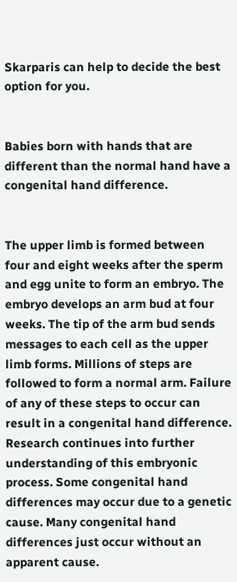Skarparis can help to decide the best option for you.


Babies born with hands that are different than the normal hand have a congenital hand difference.


The upper limb is formed between four and eight weeks after the sperm and egg unite to form an embryo. The embryo develops an arm bud at four weeks. The tip of the arm bud sends messages to each cell as the upper limb forms. Millions of steps are followed to form a normal arm. Failure of any of these steps to occur can result in a congenital hand difference. Research continues into further understanding of this embryonic process. Some congenital hand differences may occur due to a genetic cause. Many congenital hand differences just occur without an apparent cause.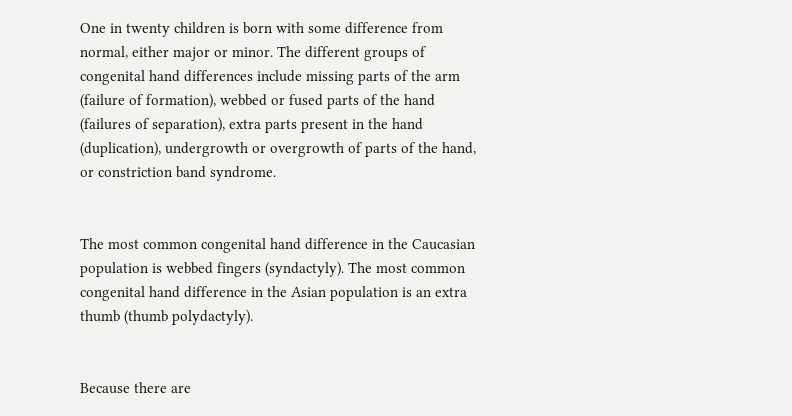One in twenty children is born with some difference from normal, either major or minor. The different groups of congenital hand differences include missing parts of the arm (failure of formation), webbed or fused parts of the hand (failures of separation), extra parts present in the hand (duplication), undergrowth or overgrowth of parts of the hand, or constriction band syndrome.


The most common congenital hand difference in the Caucasian population is webbed fingers (syndactyly). The most common congenital hand difference in the Asian population is an extra thumb (thumb polydactyly).


Because there are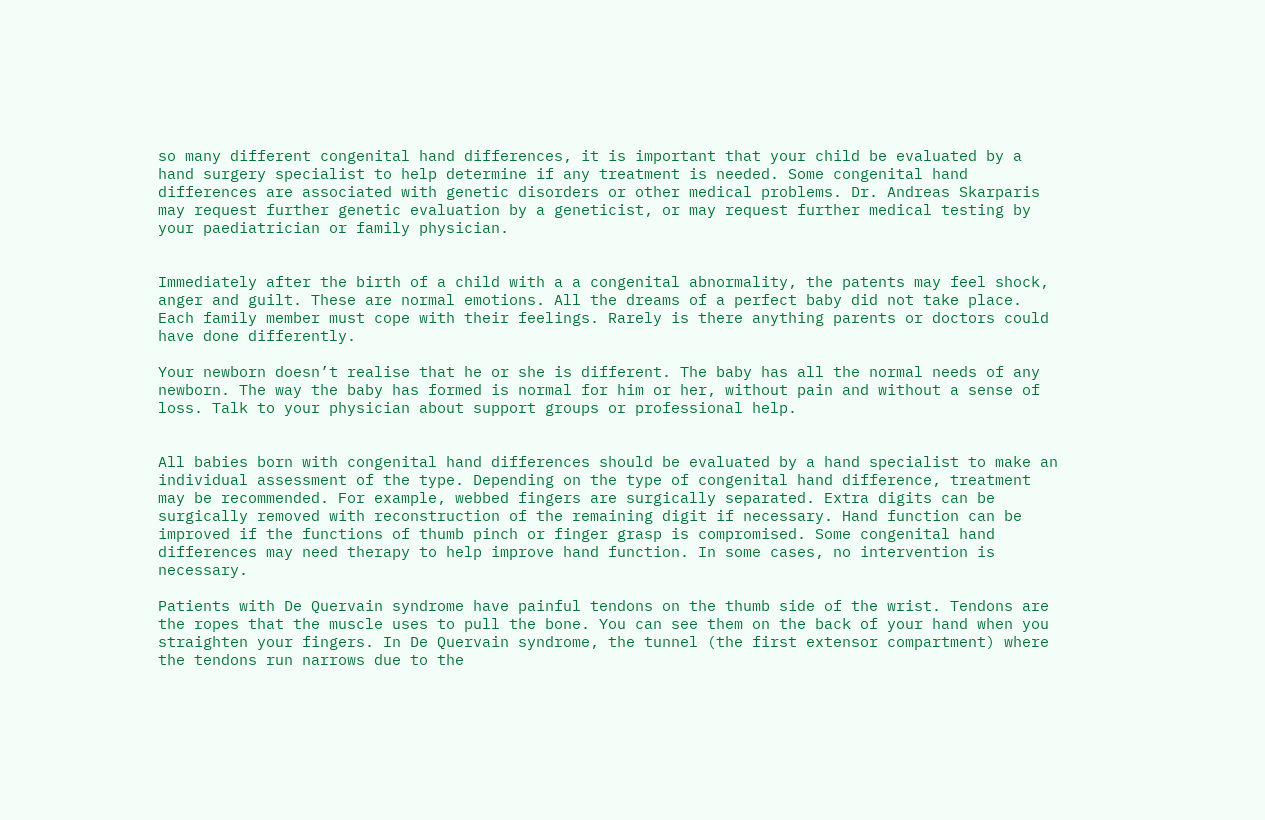so many different congenital hand differences, it is important that your child be evaluated by a hand surgery specialist to help determine if any treatment is needed. Some congenital hand differences are associated with genetic disorders or other medical problems. Dr. Andreas Skarparis may request further genetic evaluation by a geneticist, or may request further medical testing by your paediatrician or family physician.


Immediately after the birth of a child with a a congenital abnormality, the patents may feel shock, anger and guilt. These are normal emotions. All the dreams of a perfect baby did not take place. Each family member must cope with their feelings. Rarely is there anything parents or doctors could have done differently.

Your newborn doesn’t realise that he or she is different. The baby has all the normal needs of any newborn. The way the baby has formed is normal for him or her, without pain and without a sense of loss. Talk to your physician about support groups or professional help.


All babies born with congenital hand differences should be evaluated by a hand specialist to make an individual assessment of the type. Depending on the type of congenital hand difference, treatment may be recommended. For example, webbed fingers are surgically separated. Extra digits can be surgically removed with reconstruction of the remaining digit if necessary. Hand function can be improved if the functions of thumb pinch or finger grasp is compromised. Some congenital hand differences may need therapy to help improve hand function. In some cases, no intervention is necessary.

Patients with De Quervain syndrome have painful tendons on the thumb side of the wrist. Tendons are the ropes that the muscle uses to pull the bone. You can see them on the back of your hand when you straighten your fingers. In De Quervain syndrome, the tunnel (the first extensor compartment) where the tendons run narrows due to the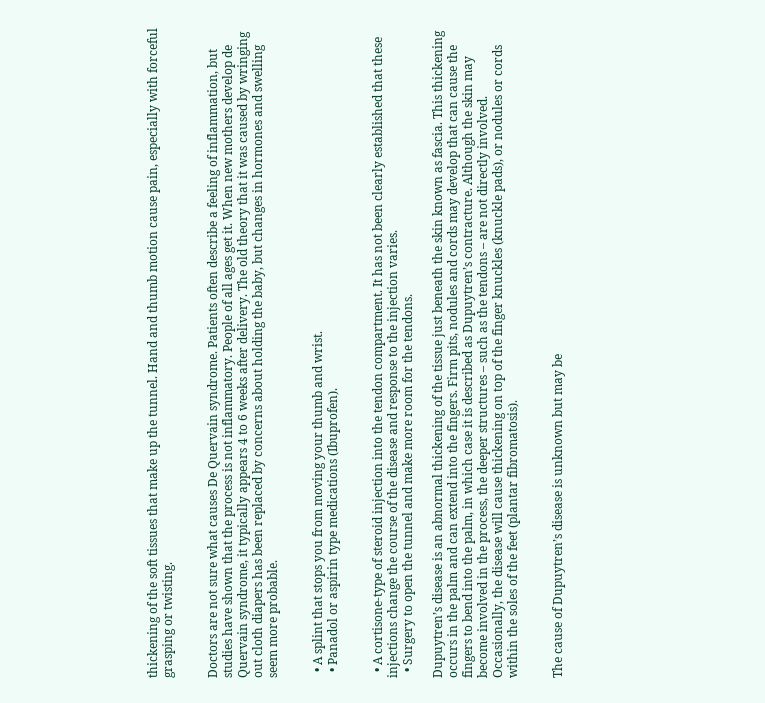thickening of the soft tissues that make up the tunnel. Hand and thumb motion cause pain, especially with forceful grasping or twisting.


Doctors are not sure what causes De Quervain syndrome. Patients often describe a feeling of inflammation, but studies have shown that the process is not inflammatory. People of all ages get it. When new mothers develop de Quervain syndrome, it typically appears 4 to 6 weeks after delivery. The old theory that it was caused by wringing out cloth diapers has been replaced by concerns about holding the baby, but changes in hormones and swelling seem more probable.


  • A splint that stops you from moving your thumb and wrist.
  • Panadol or aspirin type medications (Ibuprofen).


  • A cortisone-type of steroid injection into the tendon compartment. It has not been clearly established that these injections change the course of the disease and response to the injection varies.
  • Surgery to open the tunnel and make more room for the tendons.

Dupuytren’s disease is an abnormal thickening of the tissue just beneath the skin known as fascia. This thickening occurs in the palm and can extend into the fingers. Firm pits, nodules and cords may develop that can cause the fingers to bend into the palm, in which case it is described as Dupuytren’s contracture. Although the skin may become involved in the process, the deeper structures – such as the tendons – are not directly involved. Occasionally, the disease will cause thickening on top of the finger knuckles (knuckle pads), or nodules or cords within the soles of the feet (plantar fibromatosis).


The cause of Dupuytren’s disease is unknown but may be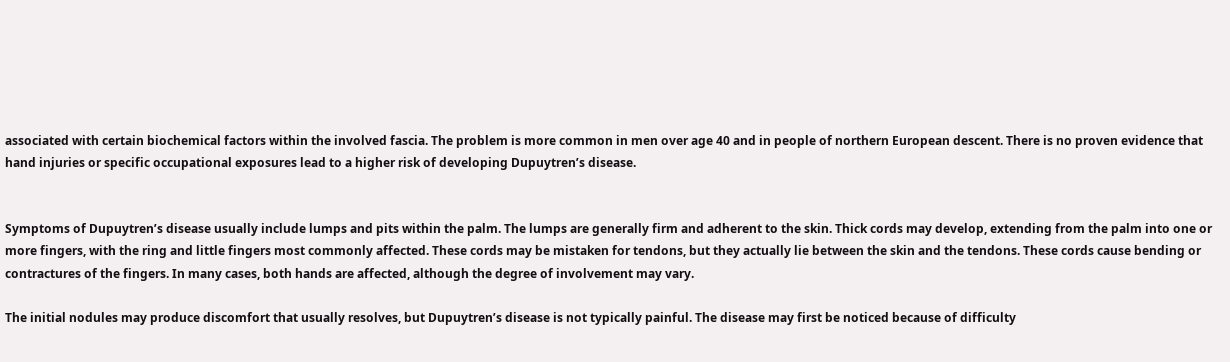associated with certain biochemical factors within the involved fascia. The problem is more common in men over age 40 and in people of northern European descent. There is no proven evidence that hand injuries or specific occupational exposures lead to a higher risk of developing Dupuytren’s disease.


Symptoms of Dupuytren’s disease usually include lumps and pits within the palm. The lumps are generally firm and adherent to the skin. Thick cords may develop, extending from the palm into one or more fingers, with the ring and little fingers most commonly affected. These cords may be mistaken for tendons, but they actually lie between the skin and the tendons. These cords cause bending or contractures of the fingers. In many cases, both hands are affected, although the degree of involvement may vary.

The initial nodules may produce discomfort that usually resolves, but Dupuytren’s disease is not typically painful. The disease may first be noticed because of difficulty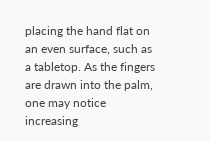placing the hand flat on an even surface, such as a tabletop. As the fingers are drawn into the palm, one may notice increasing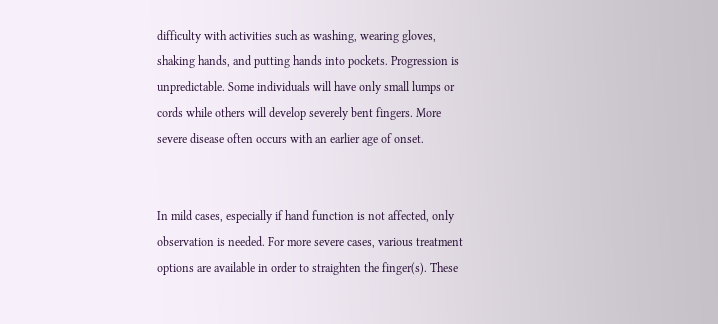difficulty with activities such as washing, wearing gloves, shaking hands, and putting hands into pockets. Progression is unpredictable. Some individuals will have only small lumps or cords while others will develop severely bent fingers. More severe disease often occurs with an earlier age of onset.


In mild cases, especially if hand function is not affected, only observation is needed. For more severe cases, various treatment options are available in order to straighten the finger(s). These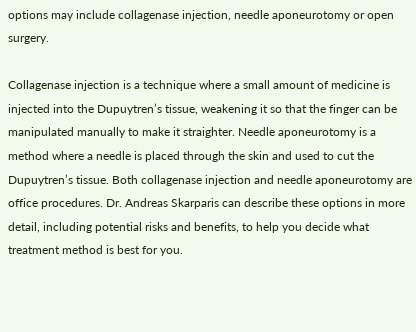options may include collagenase injection, needle aponeurotomy or open surgery.

Collagenase injection is a technique where a small amount of medicine is injected into the Dupuytren’s tissue, weakening it so that the finger can be manipulated manually to make it straighter. Needle aponeurotomy is a method where a needle is placed through the skin and used to cut the Dupuytren’s tissue. Both collagenase injection and needle aponeurotomy are office procedures. Dr. Andreas Skarparis can describe these options in more detail, including potential risks and benefits, to help you decide what treatment method is best for you.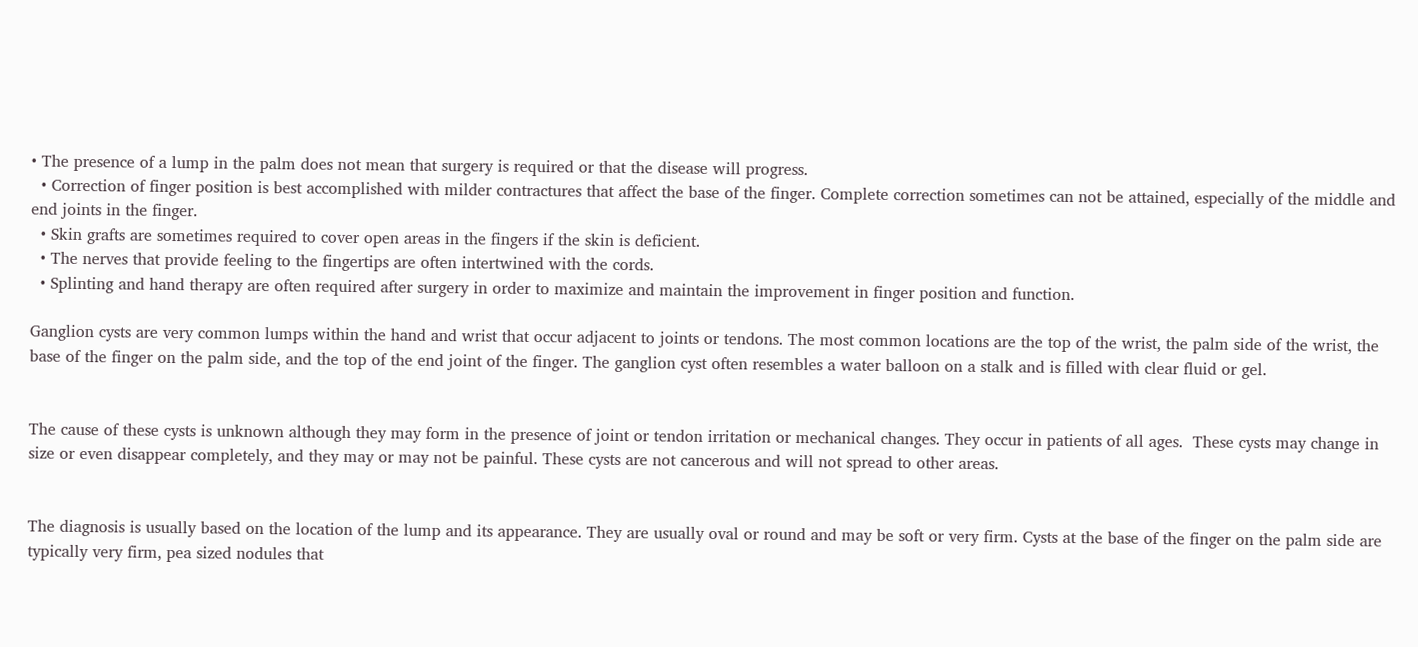• The presence of a lump in the palm does not mean that surgery is required or that the disease will progress.
  • Correction of finger position is best accomplished with milder contractures that affect the base of the finger. Complete correction sometimes can not be attained, especially of the middle and end joints in the finger.
  • Skin grafts are sometimes required to cover open areas in the fingers if the skin is deficient.
  • The nerves that provide feeling to the fingertips are often intertwined with the cords.
  • Splinting and hand therapy are often required after surgery in order to maximize and maintain the improvement in finger position and function.

Ganglion cysts are very common lumps within the hand and wrist that occur adjacent to joints or tendons. The most common locations are the top of the wrist, the palm side of the wrist, the base of the finger on the palm side, and the top of the end joint of the finger. The ganglion cyst often resembles a water balloon on a stalk and is filled with clear fluid or gel.


The cause of these cysts is unknown although they may form in the presence of joint or tendon irritation or mechanical changes. They occur in patients of all ages.  These cysts may change in size or even disappear completely, and they may or may not be painful. These cysts are not cancerous and will not spread to other areas.


The diagnosis is usually based on the location of the lump and its appearance. They are usually oval or round and may be soft or very firm. Cysts at the base of the finger on the palm side are typically very firm, pea sized nodules that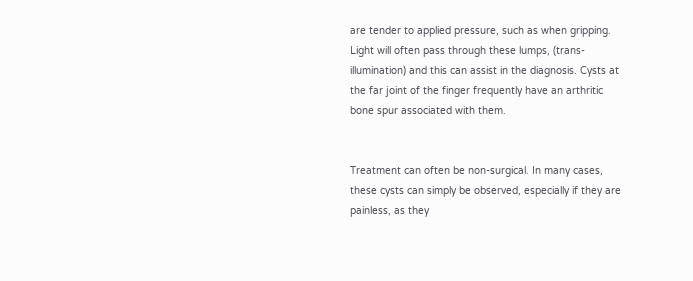are tender to applied pressure, such as when gripping. Light will often pass through these lumps, (trans-illumination) and this can assist in the diagnosis. Cysts at the far joint of the finger frequently have an arthritic bone spur associated with them.


Treatment can often be non-surgical. In many cases, these cysts can simply be observed, especially if they are painless, as they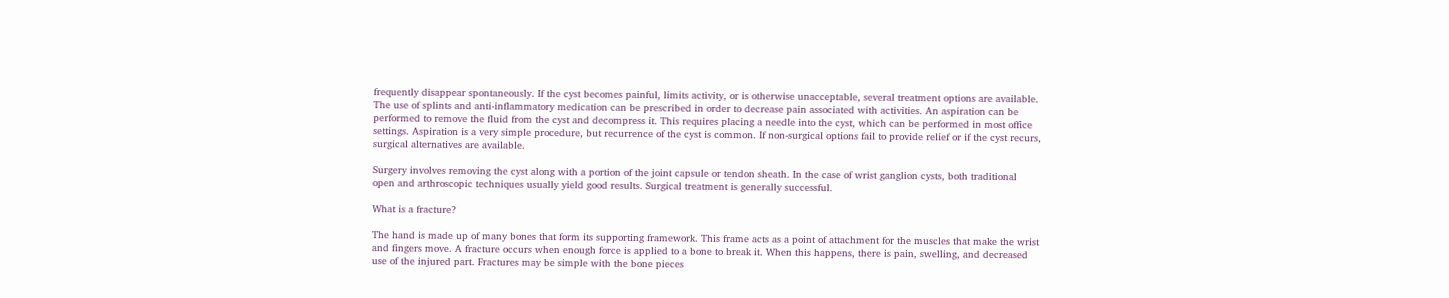frequently disappear spontaneously. If the cyst becomes painful, limits activity, or is otherwise unacceptable, several treatment options are available. The use of splints and anti-inflammatory medication can be prescribed in order to decrease pain associated with activities. An aspiration can be performed to remove the fluid from the cyst and decompress it. This requires placing a needle into the cyst, which can be performed in most office settings. Aspiration is a very simple procedure, but recurrence of the cyst is common. If non-surgical options fail to provide relief or if the cyst recurs, surgical alternatives are available.

Surgery involves removing the cyst along with a portion of the joint capsule or tendon sheath. In the case of wrist ganglion cysts, both traditional open and arthroscopic techniques usually yield good results. Surgical treatment is generally successful.

What is a fracture?

The hand is made up of many bones that form its supporting framework. This frame acts as a point of attachment for the muscles that make the wrist and fingers move. A fracture occurs when enough force is applied to a bone to break it. When this happens, there is pain, swelling, and decreased use of the injured part. Fractures may be simple with the bone pieces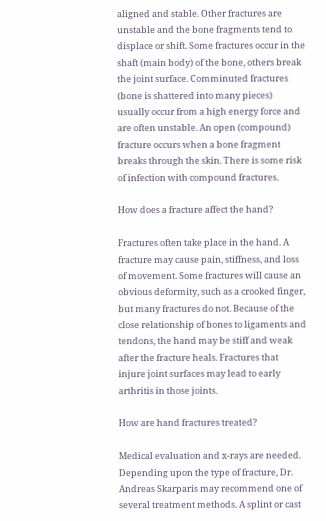aligned and stable. Other fractures are unstable and the bone fragments tend to displace or shift. Some fractures occur in the shaft (main body) of the bone, others break the joint surface. Comminuted fractures (bone is shattered into many pieces) usually occur from a high energy force and are often unstable. An open (compound) fracture occurs when a bone fragment breaks through the skin. There is some risk of infection with compound fractures.

How does a fracture affect the hand?

Fractures often take place in the hand. A fracture may cause pain, stiffness, and loss of movement. Some fractures will cause an obvious deformity, such as a crooked finger, but many fractures do not. Because of the close relationship of bones to ligaments and tendons, the hand may be stiff and weak after the fracture heals. Fractures that injure joint surfaces may lead to early arthritis in those joints.

How are hand fractures treated?

Medical evaluation and x-rays are needed. Depending upon the type of fracture, Dr. Andreas Skarparis may recommend one of several treatment methods. A splint or cast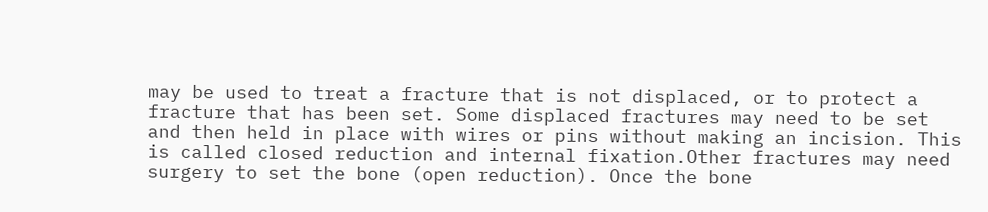may be used to treat a fracture that is not displaced, or to protect a fracture that has been set. Some displaced fractures may need to be set and then held in place with wires or pins without making an incision. This is called closed reduction and internal fixation.Other fractures may need surgery to set the bone (open reduction). Once the bone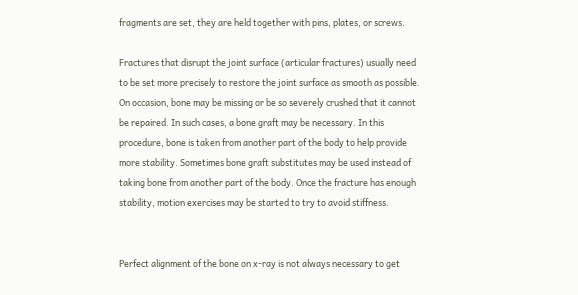fragments are set, they are held together with pins, plates, or screws.

Fractures that disrupt the joint surface (articular fractures) usually need to be set more precisely to restore the joint surface as smooth as possible. On occasion, bone may be missing or be so severely crushed that it cannot be repaired. In such cases, a bone graft may be necessary. In this procedure, bone is taken from another part of the body to help provide more stability. Sometimes bone graft substitutes may be used instead of taking bone from another part of the body. Once the fracture has enough stability, motion exercises may be started to try to avoid stiffness.


Perfect alignment of the bone on x-ray is not always necessary to get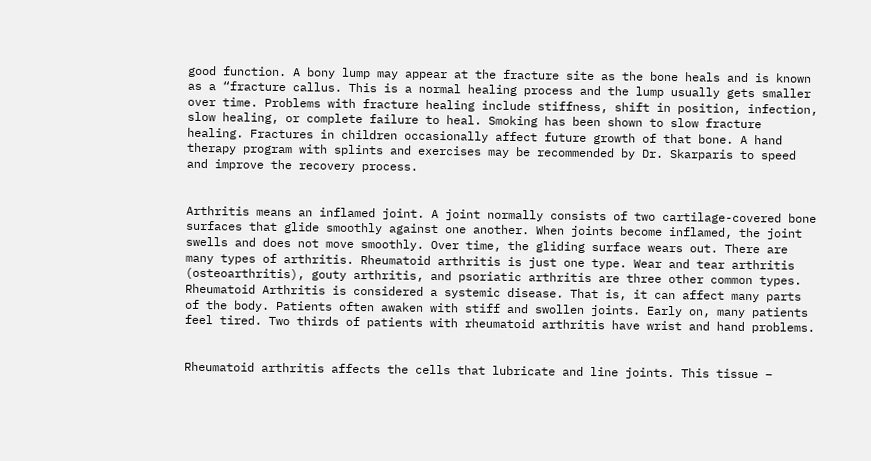good function. A bony lump may appear at the fracture site as the bone heals and is known as a “fracture callus. This is a normal healing process and the lump usually gets smaller over time. Problems with fracture healing include stiffness, shift in position, infection, slow healing, or complete failure to heal. Smoking has been shown to slow fracture healing. Fractures in children occasionally affect future growth of that bone. A hand therapy program with splints and exercises may be recommended by Dr. Skarparis to speed and improve the recovery process.


Arthritis means an inflamed joint. A joint normally consists of two cartilage-covered bone surfaces that glide smoothly against one another. When joints become inflamed, the joint swells and does not move smoothly. Over time, the gliding surface wears out. There are many types of arthritis. Rheumatoid arthritis is just one type. Wear and tear arthritis (osteoarthritis), gouty arthritis, and psoriatic arthritis are three other common types. Rheumatoid Arthritis is considered a systemic disease. That is, it can affect many parts of the body. Patients often awaken with stiff and swollen joints. Early on, many patients feel tired. Two thirds of patients with rheumatoid arthritis have wrist and hand problems.


Rheumatoid arthritis affects the cells that lubricate and line joints. This tissue –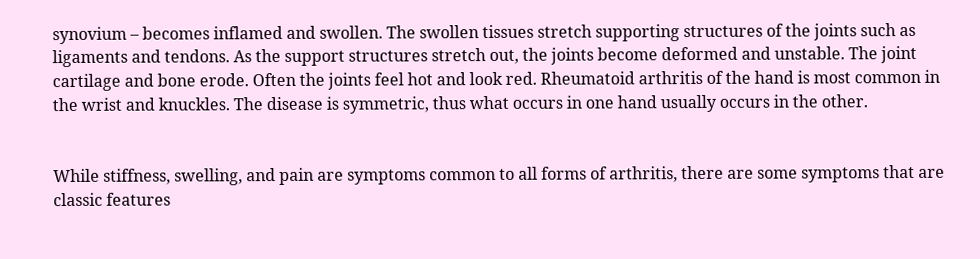synovium – becomes inflamed and swollen. The swollen tissues stretch supporting structures of the joints such as ligaments and tendons. As the support structures stretch out, the joints become deformed and unstable. The joint cartilage and bone erode. Often the joints feel hot and look red. Rheumatoid arthritis of the hand is most common in the wrist and knuckles. The disease is symmetric, thus what occurs in one hand usually occurs in the other.


While stiffness, swelling, and pain are symptoms common to all forms of arthritis, there are some symptoms that are classic features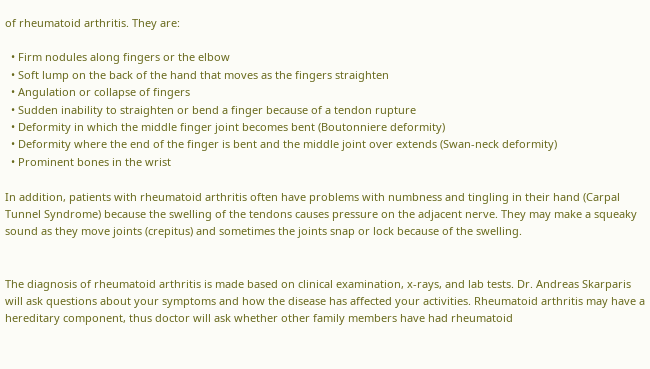of rheumatoid arthritis. They are:

  • Firm nodules along fingers or the elbow
  • Soft lump on the back of the hand that moves as the fingers straighten
  • Angulation or collapse of fingers
  • Sudden inability to straighten or bend a finger because of a tendon rupture
  • Deformity in which the middle finger joint becomes bent (Boutonniere deformity)
  • Deformity where the end of the finger is bent and the middle joint over extends (Swan-neck deformity)
  • Prominent bones in the wrist

In addition, patients with rheumatoid arthritis often have problems with numbness and tingling in their hand (Carpal Tunnel Syndrome) because the swelling of the tendons causes pressure on the adjacent nerve. They may make a squeaky sound as they move joints (crepitus) and sometimes the joints snap or lock because of the swelling.


The diagnosis of rheumatoid arthritis is made based on clinical examination, x-rays, and lab tests. Dr. Andreas Skarparis will ask questions about your symptoms and how the disease has affected your activities. Rheumatoid arthritis may have a hereditary component, thus doctor will ask whether other family members have had rheumatoid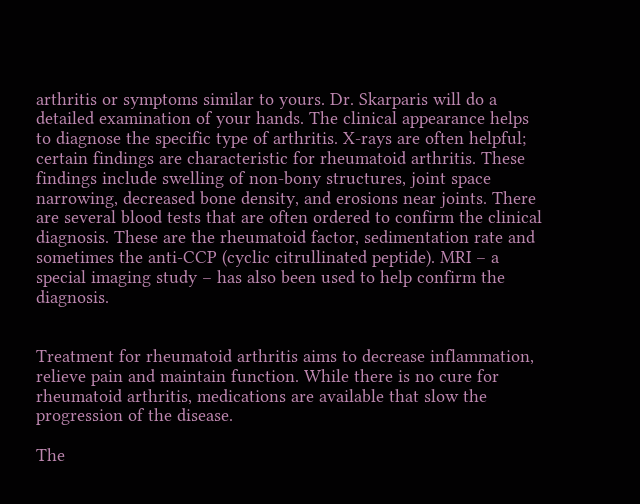arthritis or symptoms similar to yours. Dr. Skarparis will do a detailed examination of your hands. The clinical appearance helps to diagnose the specific type of arthritis. X-rays are often helpful; certain findings are characteristic for rheumatoid arthritis. These findings include swelling of non-bony structures, joint space narrowing, decreased bone density, and erosions near joints. There are several blood tests that are often ordered to confirm the clinical diagnosis. These are the rheumatoid factor, sedimentation rate and sometimes the anti-CCP (cyclic citrullinated peptide). MRI – a special imaging study – has also been used to help confirm the diagnosis.


Treatment for rheumatoid arthritis aims to decrease inflammation, relieve pain and maintain function. While there is no cure for rheumatoid arthritis, medications are available that slow the progression of the disease.

The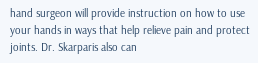hand surgeon will provide instruction on how to use your hands in ways that help relieve pain and protect joints. Dr. Skarparis also can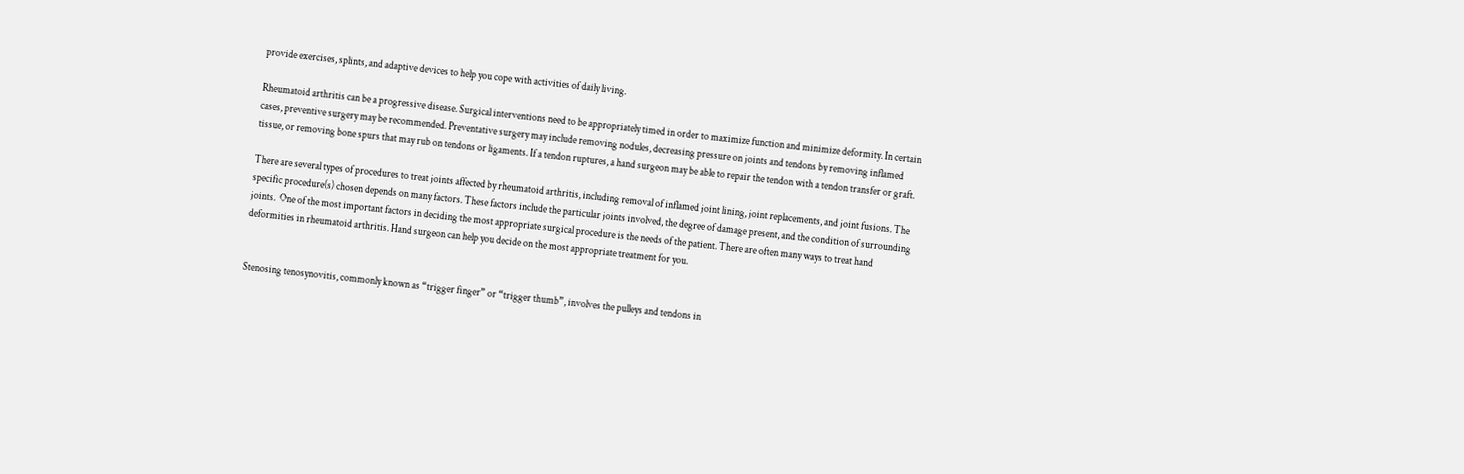provide exercises, splints, and adaptive devices to help you cope with activities of daily living.

Rheumatoid arthritis can be a progressive disease. Surgical interventions need to be appropriately timed in order to maximize function and minimize deformity. In certain cases, preventive surgery may be recommended. Preventative surgery may include removing nodules, decreasing pressure on joints and tendons by removing inflamed tissue, or removing bone spurs that may rub on tendons or ligaments. If a tendon ruptures, a hand surgeon may be able to repair the tendon with a tendon transfer or graft.

There are several types of procedures to treat joints affected by rheumatoid arthritis, including removal of inflamed joint lining, joint replacements, and joint fusions. The specific procedure(s) chosen depends on many factors. These factors include the particular joints involved, the degree of damage present, and the condition of surrounding joints.  One of the most important factors in deciding the most appropriate surgical procedure is the needs of the patient. There are often many ways to treat hand deformities in rheumatoid arthritis. Hand surgeon can help you decide on the most appropriate treatment for you.


Stenosing tenosynovitis, commonly known as “trigger finger” or “trigger thumb”, involves the pulleys and tendons in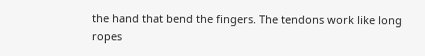the hand that bend the fingers. The tendons work like long ropes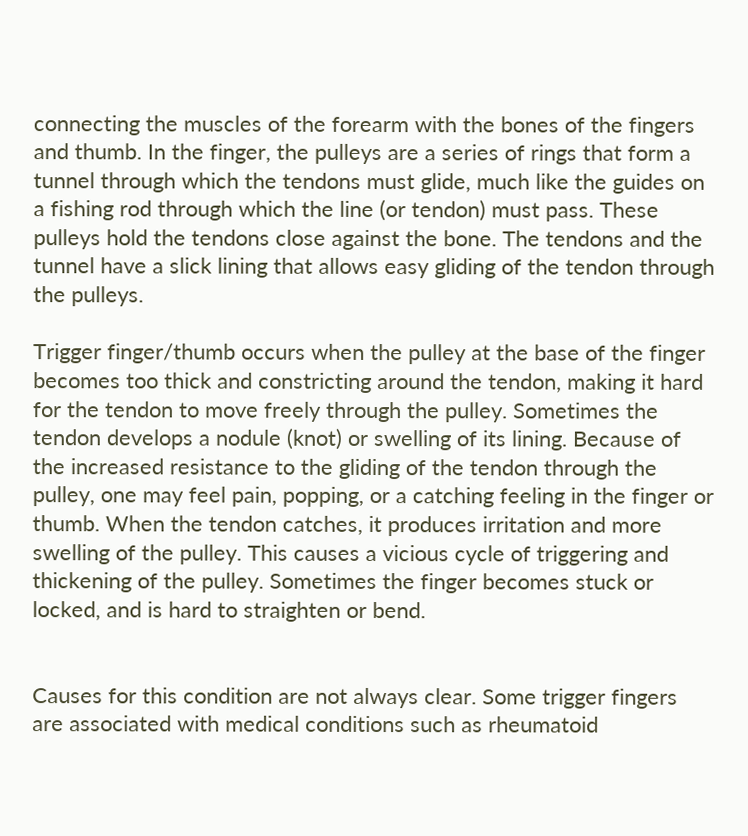connecting the muscles of the forearm with the bones of the fingers and thumb. In the finger, the pulleys are a series of rings that form a tunnel through which the tendons must glide, much like the guides on a fishing rod through which the line (or tendon) must pass. These pulleys hold the tendons close against the bone. The tendons and the tunnel have a slick lining that allows easy gliding of the tendon through the pulleys.

Trigger finger/thumb occurs when the pulley at the base of the finger becomes too thick and constricting around the tendon, making it hard for the tendon to move freely through the pulley. Sometimes the tendon develops a nodule (knot) or swelling of its lining. Because of the increased resistance to the gliding of the tendon through the pulley, one may feel pain, popping, or a catching feeling in the finger or thumb. When the tendon catches, it produces irritation and more swelling of the pulley. This causes a vicious cycle of triggering and thickening of the pulley. Sometimes the finger becomes stuck or locked, and is hard to straighten or bend.


Causes for this condition are not always clear. Some trigger fingers are associated with medical conditions such as rheumatoid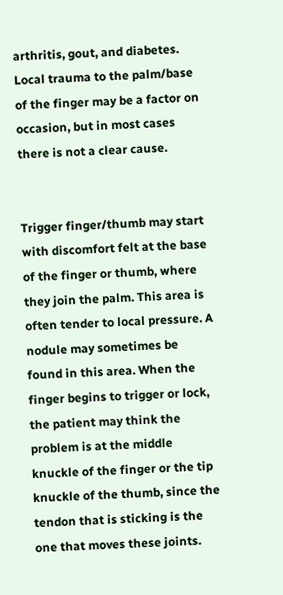arthritis, gout, and diabetes. Local trauma to the palm/base of the finger may be a factor on occasion, but in most cases there is not a clear cause.


Trigger finger/thumb may start with discomfort felt at the base of the finger or thumb, where they join the palm. This area is often tender to local pressure. A nodule may sometimes be found in this area. When the finger begins to trigger or lock, the patient may think the problem is at the middle knuckle of the finger or the tip knuckle of the thumb, since the tendon that is sticking is the one that moves these joints.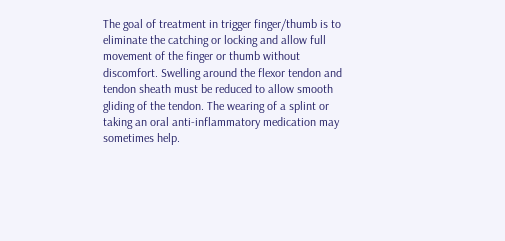The goal of treatment in trigger finger/thumb is to eliminate the catching or locking and allow full movement of the finger or thumb without discomfort. Swelling around the flexor tendon and tendon sheath must be reduced to allow smooth gliding of the tendon. The wearing of a splint or taking an oral anti-inflammatory medication may sometimes help.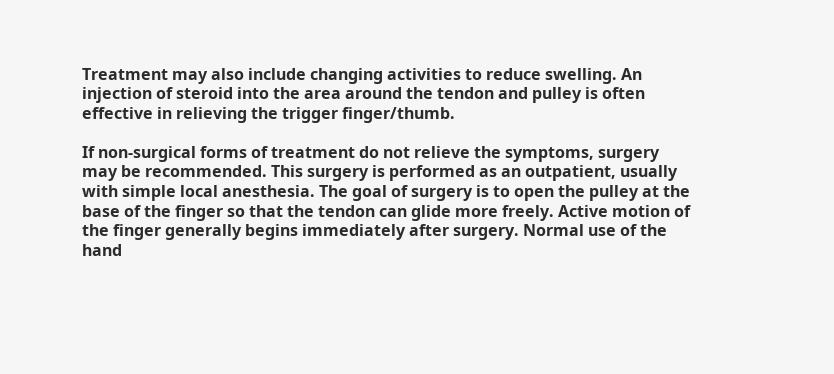Treatment may also include changing activities to reduce swelling. An injection of steroid into the area around the tendon and pulley is often effective in relieving the trigger finger/thumb.

If non-surgical forms of treatment do not relieve the symptoms, surgery may be recommended. This surgery is performed as an outpatient, usually with simple local anesthesia. The goal of surgery is to open the pulley at the base of the finger so that the tendon can glide more freely. Active motion of the finger generally begins immediately after surgery. Normal use of the hand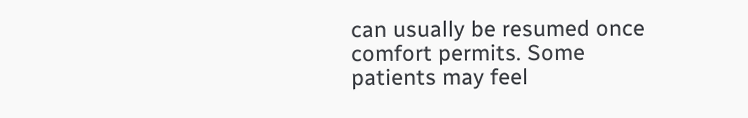can usually be resumed once comfort permits. Some patients may feel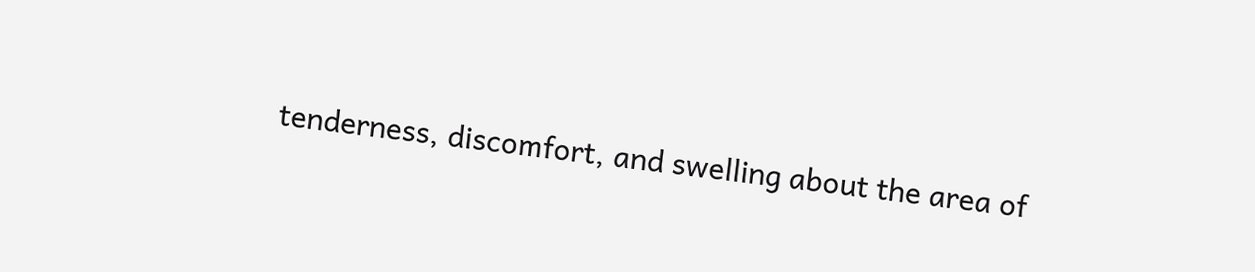tenderness, discomfort, and swelling about the area of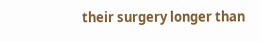their surgery longer than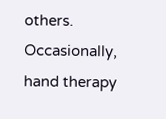others. Occasionally, hand therapy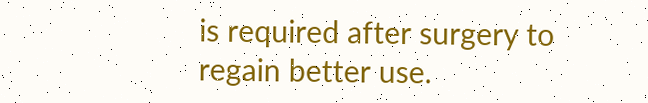is required after surgery to regain better use.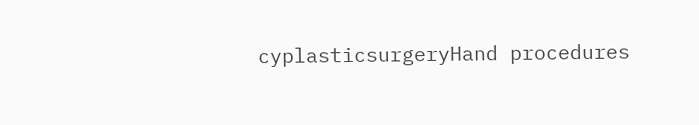cyplasticsurgeryHand procedures